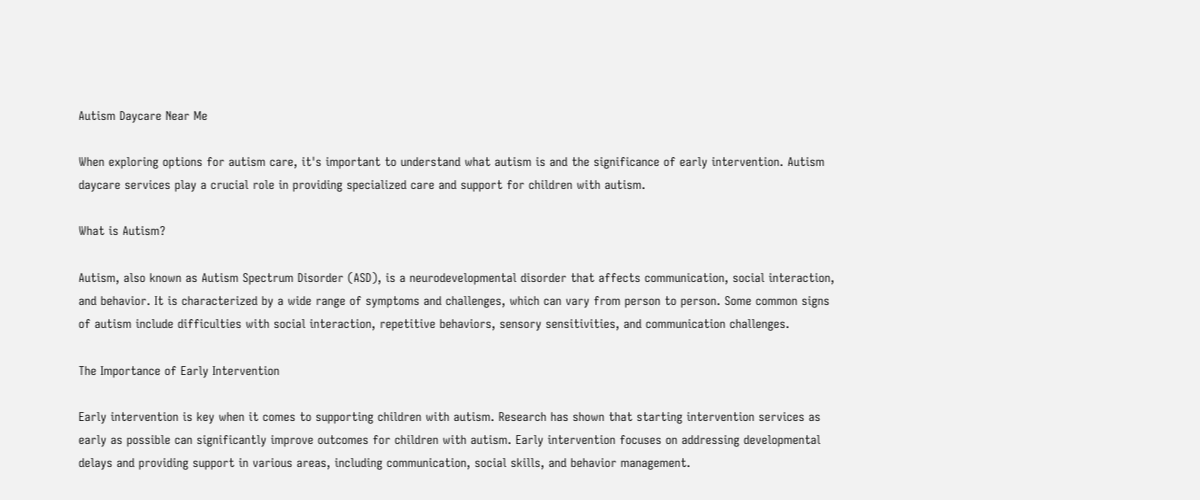Autism Daycare Near Me

When exploring options for autism care, it's important to understand what autism is and the significance of early intervention. Autism daycare services play a crucial role in providing specialized care and support for children with autism.

What is Autism?

Autism, also known as Autism Spectrum Disorder (ASD), is a neurodevelopmental disorder that affects communication, social interaction, and behavior. It is characterized by a wide range of symptoms and challenges, which can vary from person to person. Some common signs of autism include difficulties with social interaction, repetitive behaviors, sensory sensitivities, and communication challenges.

The Importance of Early Intervention

Early intervention is key when it comes to supporting children with autism. Research has shown that starting intervention services as early as possible can significantly improve outcomes for children with autism. Early intervention focuses on addressing developmental delays and providing support in various areas, including communication, social skills, and behavior management.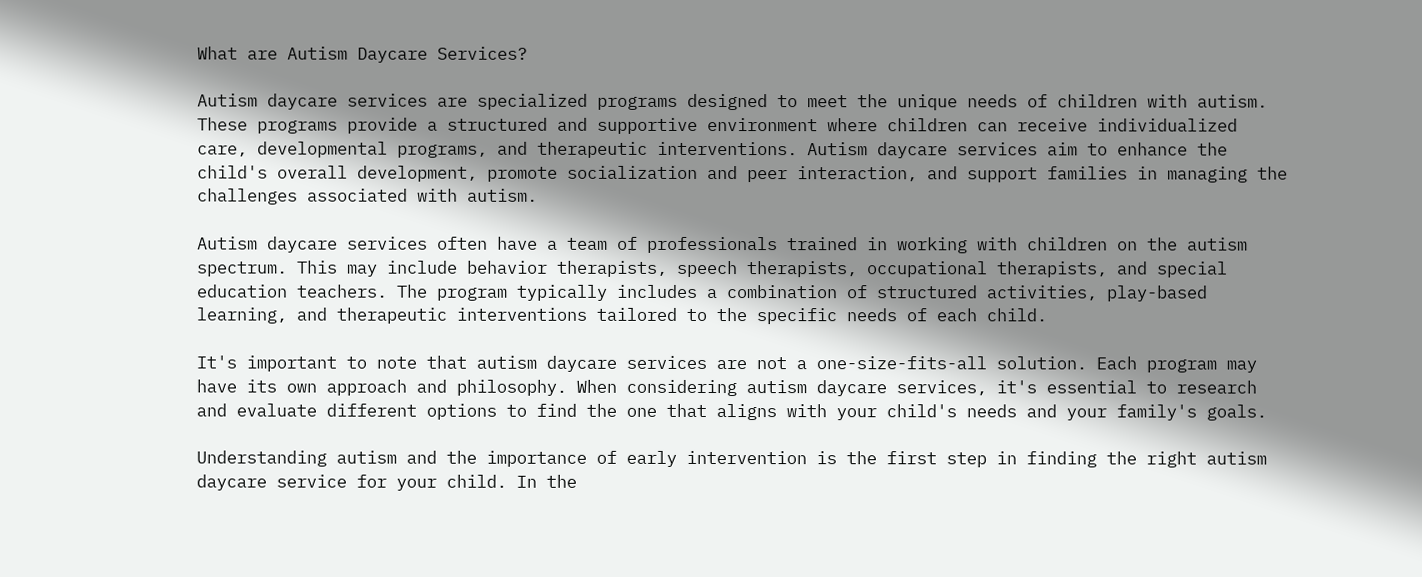What are Autism Daycare Services?

Autism daycare services are specialized programs designed to meet the unique needs of children with autism. These programs provide a structured and supportive environment where children can receive individualized care, developmental programs, and therapeutic interventions. Autism daycare services aim to enhance the child's overall development, promote socialization and peer interaction, and support families in managing the challenges associated with autism.

Autism daycare services often have a team of professionals trained in working with children on the autism spectrum. This may include behavior therapists, speech therapists, occupational therapists, and special education teachers. The program typically includes a combination of structured activities, play-based learning, and therapeutic interventions tailored to the specific needs of each child.

It's important to note that autism daycare services are not a one-size-fits-all solution. Each program may have its own approach and philosophy. When considering autism daycare services, it's essential to research and evaluate different options to find the one that aligns with your child's needs and your family's goals.

Understanding autism and the importance of early intervention is the first step in finding the right autism daycare service for your child. In the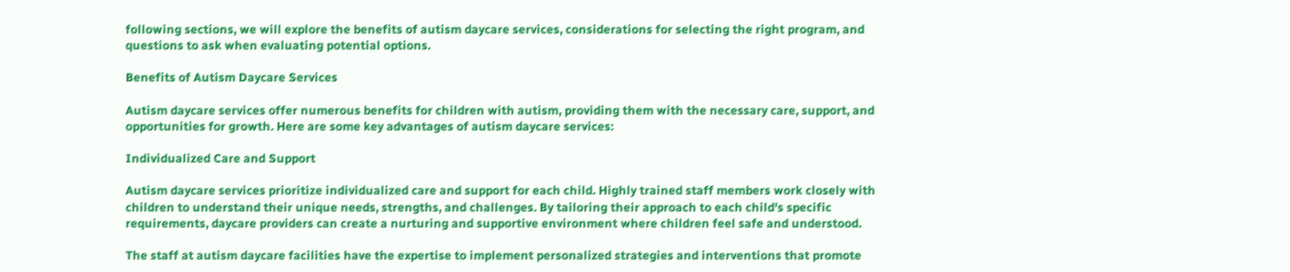following sections, we will explore the benefits of autism daycare services, considerations for selecting the right program, and questions to ask when evaluating potential options.

Benefits of Autism Daycare Services

Autism daycare services offer numerous benefits for children with autism, providing them with the necessary care, support, and opportunities for growth. Here are some key advantages of autism daycare services:

Individualized Care and Support

Autism daycare services prioritize individualized care and support for each child. Highly trained staff members work closely with children to understand their unique needs, strengths, and challenges. By tailoring their approach to each child's specific requirements, daycare providers can create a nurturing and supportive environment where children feel safe and understood.

The staff at autism daycare facilities have the expertise to implement personalized strategies and interventions that promote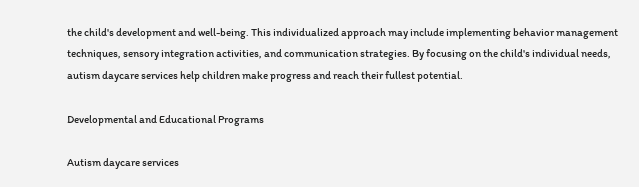the child's development and well-being. This individualized approach may include implementing behavior management techniques, sensory integration activities, and communication strategies. By focusing on the child's individual needs, autism daycare services help children make progress and reach their fullest potential.

Developmental and Educational Programs

Autism daycare services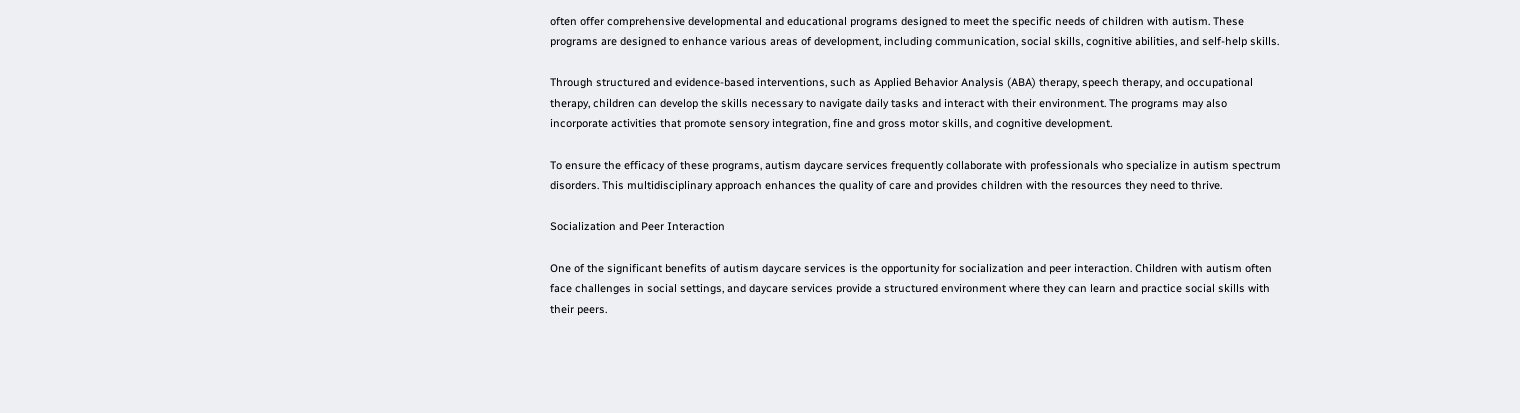often offer comprehensive developmental and educational programs designed to meet the specific needs of children with autism. These programs are designed to enhance various areas of development, including communication, social skills, cognitive abilities, and self-help skills.

Through structured and evidence-based interventions, such as Applied Behavior Analysis (ABA) therapy, speech therapy, and occupational therapy, children can develop the skills necessary to navigate daily tasks and interact with their environment. The programs may also incorporate activities that promote sensory integration, fine and gross motor skills, and cognitive development.

To ensure the efficacy of these programs, autism daycare services frequently collaborate with professionals who specialize in autism spectrum disorders. This multidisciplinary approach enhances the quality of care and provides children with the resources they need to thrive.

Socialization and Peer Interaction

One of the significant benefits of autism daycare services is the opportunity for socialization and peer interaction. Children with autism often face challenges in social settings, and daycare services provide a structured environment where they can learn and practice social skills with their peers.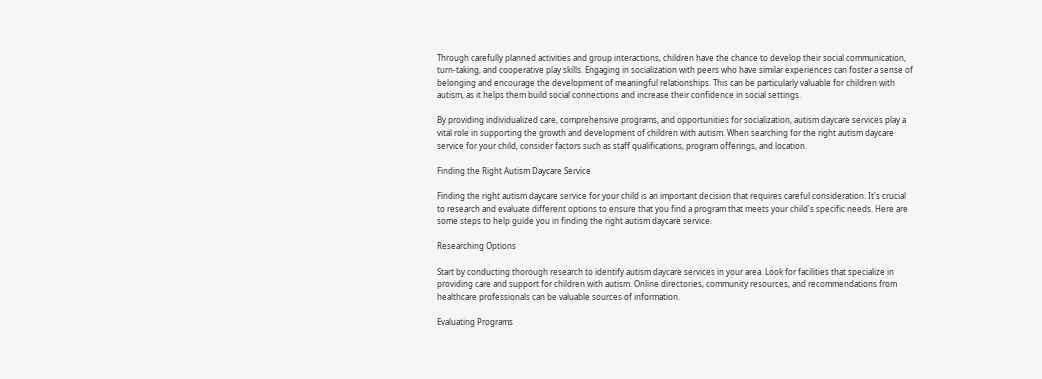Through carefully planned activities and group interactions, children have the chance to develop their social communication, turn-taking, and cooperative play skills. Engaging in socialization with peers who have similar experiences can foster a sense of belonging and encourage the development of meaningful relationships. This can be particularly valuable for children with autism, as it helps them build social connections and increase their confidence in social settings.

By providing individualized care, comprehensive programs, and opportunities for socialization, autism daycare services play a vital role in supporting the growth and development of children with autism. When searching for the right autism daycare service for your child, consider factors such as staff qualifications, program offerings, and location.

Finding the Right Autism Daycare Service

Finding the right autism daycare service for your child is an important decision that requires careful consideration. It's crucial to research and evaluate different options to ensure that you find a program that meets your child's specific needs. Here are some steps to help guide you in finding the right autism daycare service.

Researching Options

Start by conducting thorough research to identify autism daycare services in your area. Look for facilities that specialize in providing care and support for children with autism. Online directories, community resources, and recommendations from healthcare professionals can be valuable sources of information.

Evaluating Programs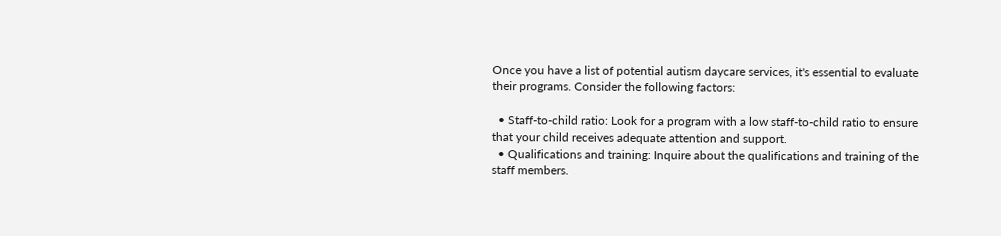Once you have a list of potential autism daycare services, it's essential to evaluate their programs. Consider the following factors:

  • Staff-to-child ratio: Look for a program with a low staff-to-child ratio to ensure that your child receives adequate attention and support.
  • Qualifications and training: Inquire about the qualifications and training of the staff members.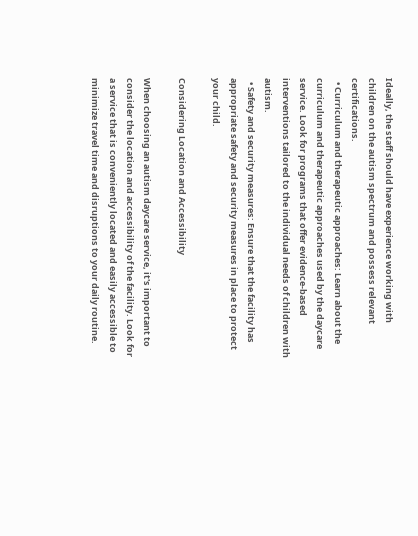Ideally, the staff should have experience working with children on the autism spectrum and possess relevant certifications.
  • Curriculum and therapeutic approaches: Learn about the curriculum and therapeutic approaches used by the daycare service. Look for programs that offer evidence-based interventions tailored to the individual needs of children with autism.
  • Safety and security measures: Ensure that the facility has appropriate safety and security measures in place to protect your child.

Considering Location and Accessibility

When choosing an autism daycare service, it's important to consider the location and accessibility of the facility. Look for a service that is conveniently located and easily accessible to minimize travel time and disruptions to your daily routine.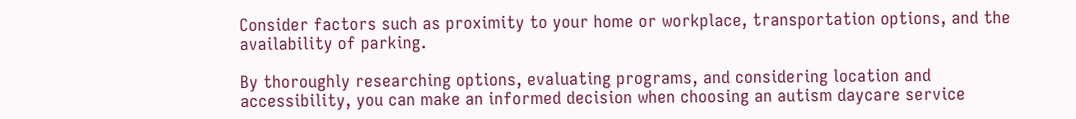Consider factors such as proximity to your home or workplace, transportation options, and the availability of parking.

By thoroughly researching options, evaluating programs, and considering location and accessibility, you can make an informed decision when choosing an autism daycare service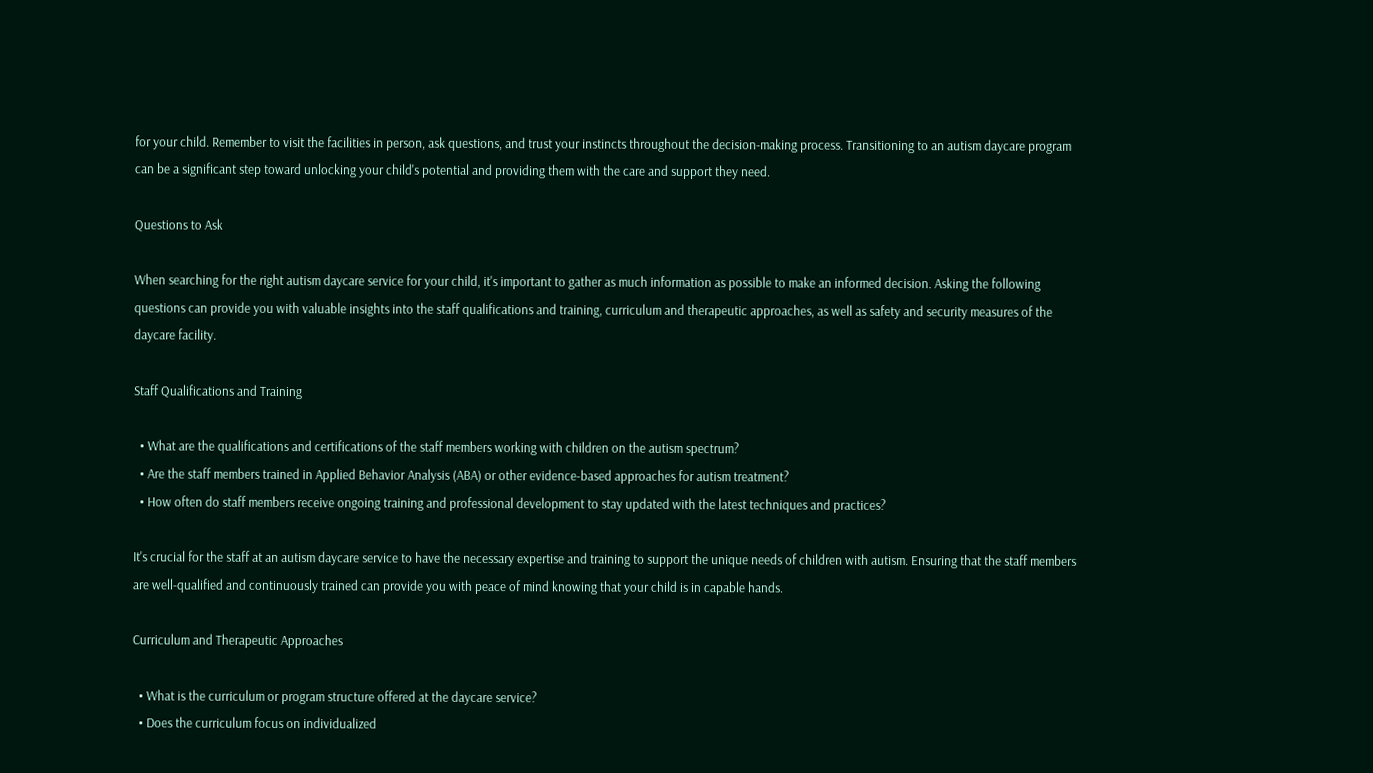for your child. Remember to visit the facilities in person, ask questions, and trust your instincts throughout the decision-making process. Transitioning to an autism daycare program can be a significant step toward unlocking your child's potential and providing them with the care and support they need.

Questions to Ask

When searching for the right autism daycare service for your child, it's important to gather as much information as possible to make an informed decision. Asking the following questions can provide you with valuable insights into the staff qualifications and training, curriculum and therapeutic approaches, as well as safety and security measures of the daycare facility.

Staff Qualifications and Training

  • What are the qualifications and certifications of the staff members working with children on the autism spectrum?
  • Are the staff members trained in Applied Behavior Analysis (ABA) or other evidence-based approaches for autism treatment?
  • How often do staff members receive ongoing training and professional development to stay updated with the latest techniques and practices?

It's crucial for the staff at an autism daycare service to have the necessary expertise and training to support the unique needs of children with autism. Ensuring that the staff members are well-qualified and continuously trained can provide you with peace of mind knowing that your child is in capable hands.

Curriculum and Therapeutic Approaches

  • What is the curriculum or program structure offered at the daycare service?
  • Does the curriculum focus on individualized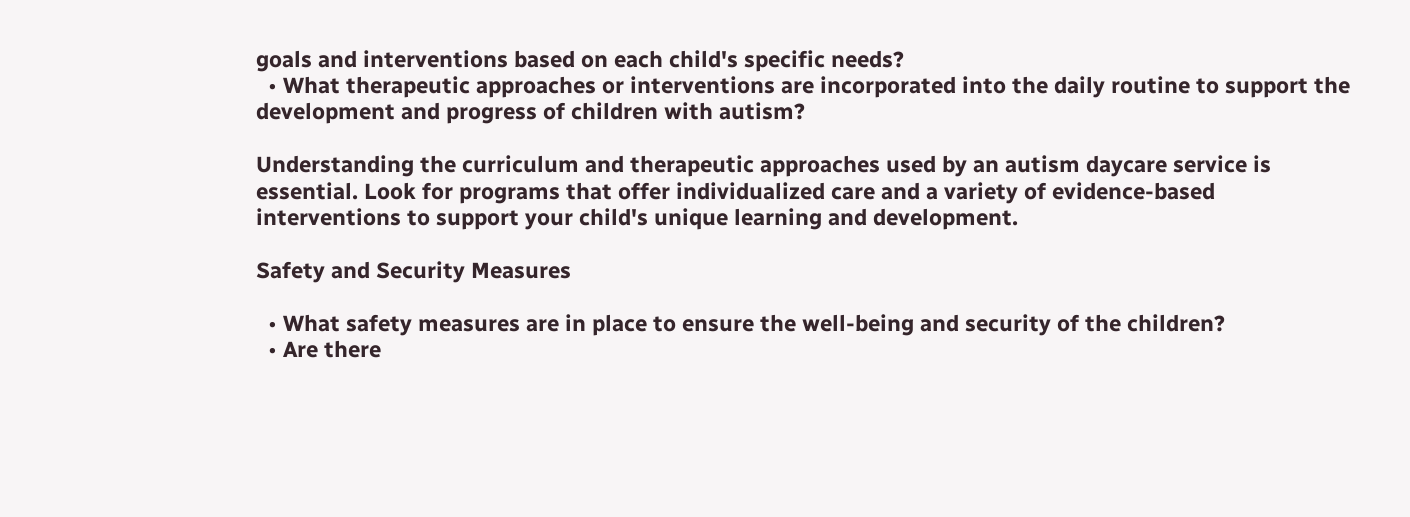goals and interventions based on each child's specific needs?
  • What therapeutic approaches or interventions are incorporated into the daily routine to support the development and progress of children with autism?

Understanding the curriculum and therapeutic approaches used by an autism daycare service is essential. Look for programs that offer individualized care and a variety of evidence-based interventions to support your child's unique learning and development.

Safety and Security Measures

  • What safety measures are in place to ensure the well-being and security of the children?
  • Are there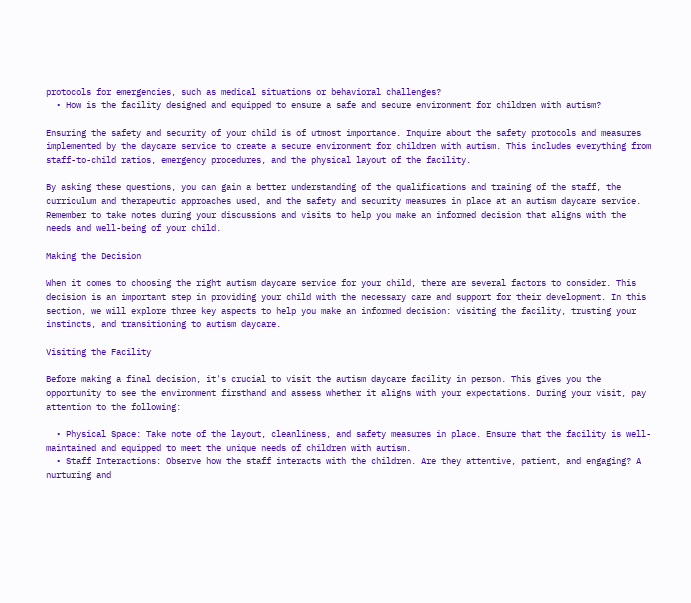protocols for emergencies, such as medical situations or behavioral challenges?
  • How is the facility designed and equipped to ensure a safe and secure environment for children with autism?

Ensuring the safety and security of your child is of utmost importance. Inquire about the safety protocols and measures implemented by the daycare service to create a secure environment for children with autism. This includes everything from staff-to-child ratios, emergency procedures, and the physical layout of the facility.

By asking these questions, you can gain a better understanding of the qualifications and training of the staff, the curriculum and therapeutic approaches used, and the safety and security measures in place at an autism daycare service. Remember to take notes during your discussions and visits to help you make an informed decision that aligns with the needs and well-being of your child.

Making the Decision

When it comes to choosing the right autism daycare service for your child, there are several factors to consider. This decision is an important step in providing your child with the necessary care and support for their development. In this section, we will explore three key aspects to help you make an informed decision: visiting the facility, trusting your instincts, and transitioning to autism daycare.

Visiting the Facility

Before making a final decision, it's crucial to visit the autism daycare facility in person. This gives you the opportunity to see the environment firsthand and assess whether it aligns with your expectations. During your visit, pay attention to the following:

  • Physical Space: Take note of the layout, cleanliness, and safety measures in place. Ensure that the facility is well-maintained and equipped to meet the unique needs of children with autism.
  • Staff Interactions: Observe how the staff interacts with the children. Are they attentive, patient, and engaging? A nurturing and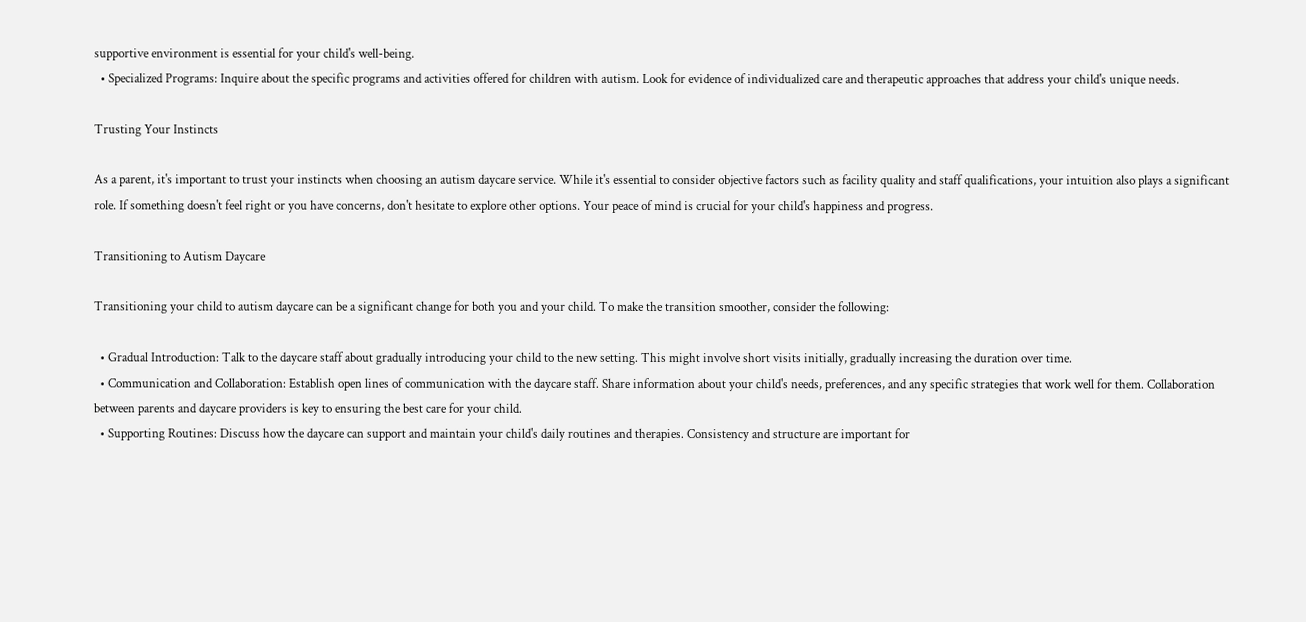supportive environment is essential for your child's well-being.
  • Specialized Programs: Inquire about the specific programs and activities offered for children with autism. Look for evidence of individualized care and therapeutic approaches that address your child's unique needs.

Trusting Your Instincts

As a parent, it's important to trust your instincts when choosing an autism daycare service. While it's essential to consider objective factors such as facility quality and staff qualifications, your intuition also plays a significant role. If something doesn't feel right or you have concerns, don't hesitate to explore other options. Your peace of mind is crucial for your child's happiness and progress.

Transitioning to Autism Daycare

Transitioning your child to autism daycare can be a significant change for both you and your child. To make the transition smoother, consider the following:

  • Gradual Introduction: Talk to the daycare staff about gradually introducing your child to the new setting. This might involve short visits initially, gradually increasing the duration over time.
  • Communication and Collaboration: Establish open lines of communication with the daycare staff. Share information about your child's needs, preferences, and any specific strategies that work well for them. Collaboration between parents and daycare providers is key to ensuring the best care for your child.
  • Supporting Routines: Discuss how the daycare can support and maintain your child's daily routines and therapies. Consistency and structure are important for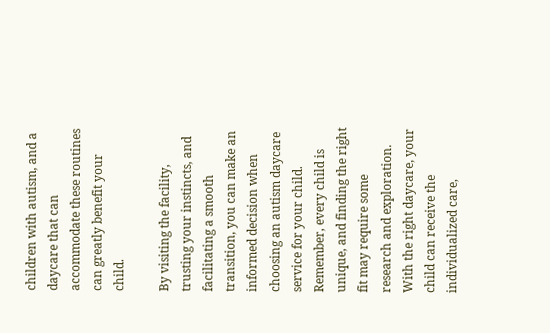children with autism, and a daycare that can accommodate these routines can greatly benefit your child.

By visiting the facility, trusting your instincts, and facilitating a smooth transition, you can make an informed decision when choosing an autism daycare service for your child. Remember, every child is unique, and finding the right fit may require some research and exploration. With the right daycare, your child can receive the individualized care,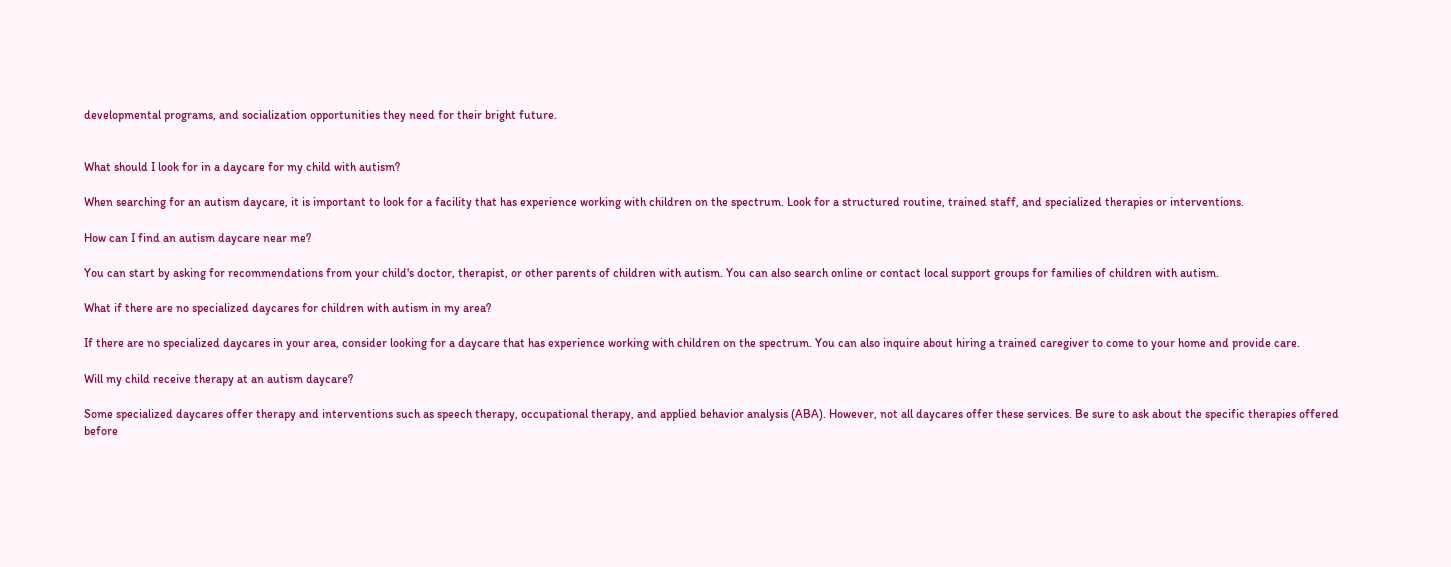developmental programs, and socialization opportunities they need for their bright future.


What should I look for in a daycare for my child with autism?

When searching for an autism daycare, it is important to look for a facility that has experience working with children on the spectrum. Look for a structured routine, trained staff, and specialized therapies or interventions.

How can I find an autism daycare near me?

You can start by asking for recommendations from your child's doctor, therapist, or other parents of children with autism. You can also search online or contact local support groups for families of children with autism.

What if there are no specialized daycares for children with autism in my area?

If there are no specialized daycares in your area, consider looking for a daycare that has experience working with children on the spectrum. You can also inquire about hiring a trained caregiver to come to your home and provide care.

Will my child receive therapy at an autism daycare?

Some specialized daycares offer therapy and interventions such as speech therapy, occupational therapy, and applied behavior analysis (ABA). However, not all daycares offer these services. Be sure to ask about the specific therapies offered before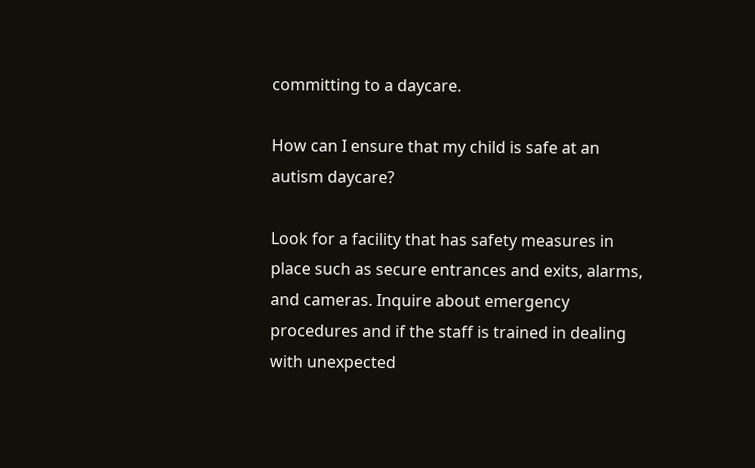committing to a daycare.

How can I ensure that my child is safe at an autism daycare?

Look for a facility that has safety measures in place such as secure entrances and exits, alarms, and cameras. Inquire about emergency procedures and if the staff is trained in dealing with unexpected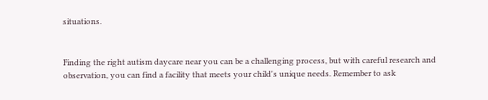situations.


Finding the right autism daycare near you can be a challenging process, but with careful research and observation, you can find a facility that meets your child's unique needs. Remember to ask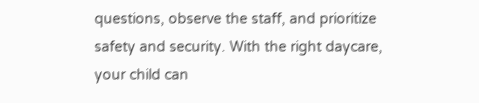questions, observe the staff, and prioritize safety and security. With the right daycare, your child can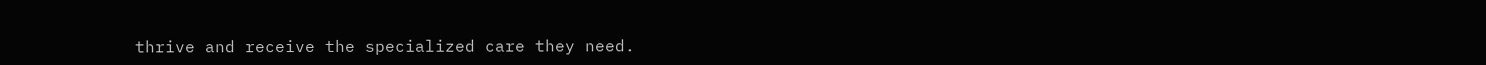thrive and receive the specialized care they need.